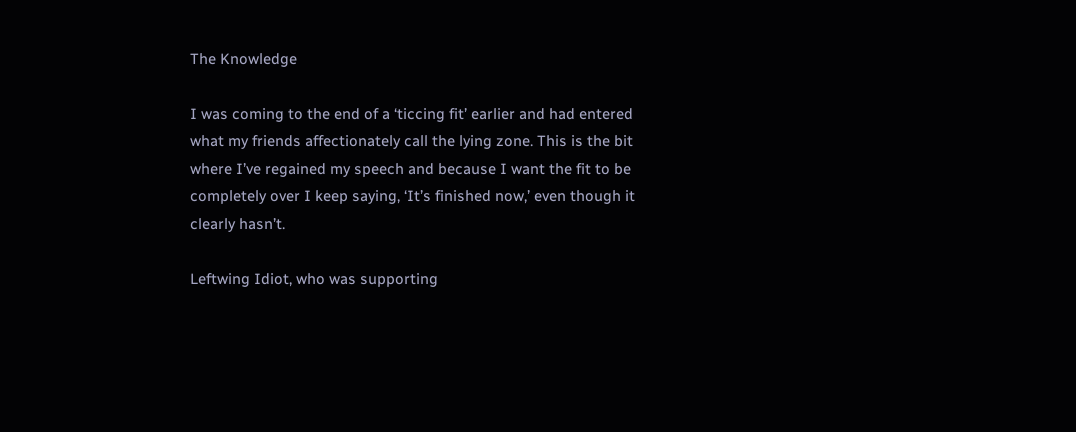The Knowledge

I was coming to the end of a ‘ticcing fit’ earlier and had entered what my friends affectionately call the lying zone. This is the bit where I’ve regained my speech and because I want the fit to be completely over I keep saying, ‘It’s finished now,’ even though it clearly hasn’t.

Leftwing Idiot, who was supporting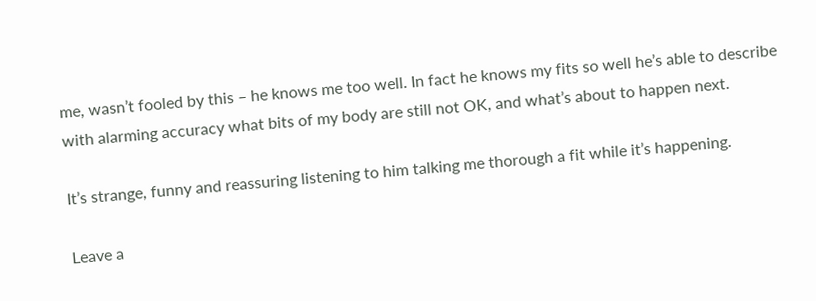me, wasn’t fooled by this – he knows me too well. In fact he knows my fits so well he’s able to describe with alarming accuracy what bits of my body are still not OK, and what’s about to happen next.

It’s strange, funny and reassuring listening to him talking me thorough a fit while it’s happening.

Leave a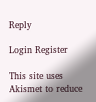Reply

Login Register

This site uses Akismet to reduce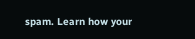spam. Learn how your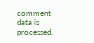comment data is processed.